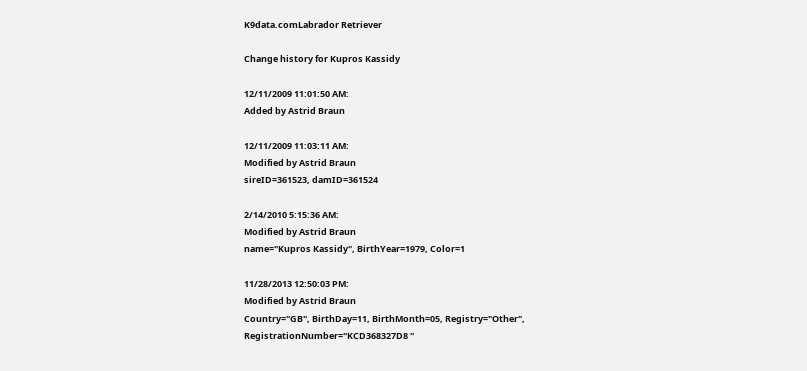K9data.comLabrador Retriever

Change history for Kupros Kassidy

12/11/2009 11:01:50 AM:
Added by Astrid Braun

12/11/2009 11:03:11 AM:
Modified by Astrid Braun
sireID=361523, damID=361524

2/14/2010 5:15:36 AM:
Modified by Astrid Braun
name="Kupros Kassidy", BirthYear=1979, Color=1

11/28/2013 12:50:03 PM:
Modified by Astrid Braun
Country="GB", BirthDay=11, BirthMonth=05, Registry="Other", RegistrationNumber="KCD368327D8 "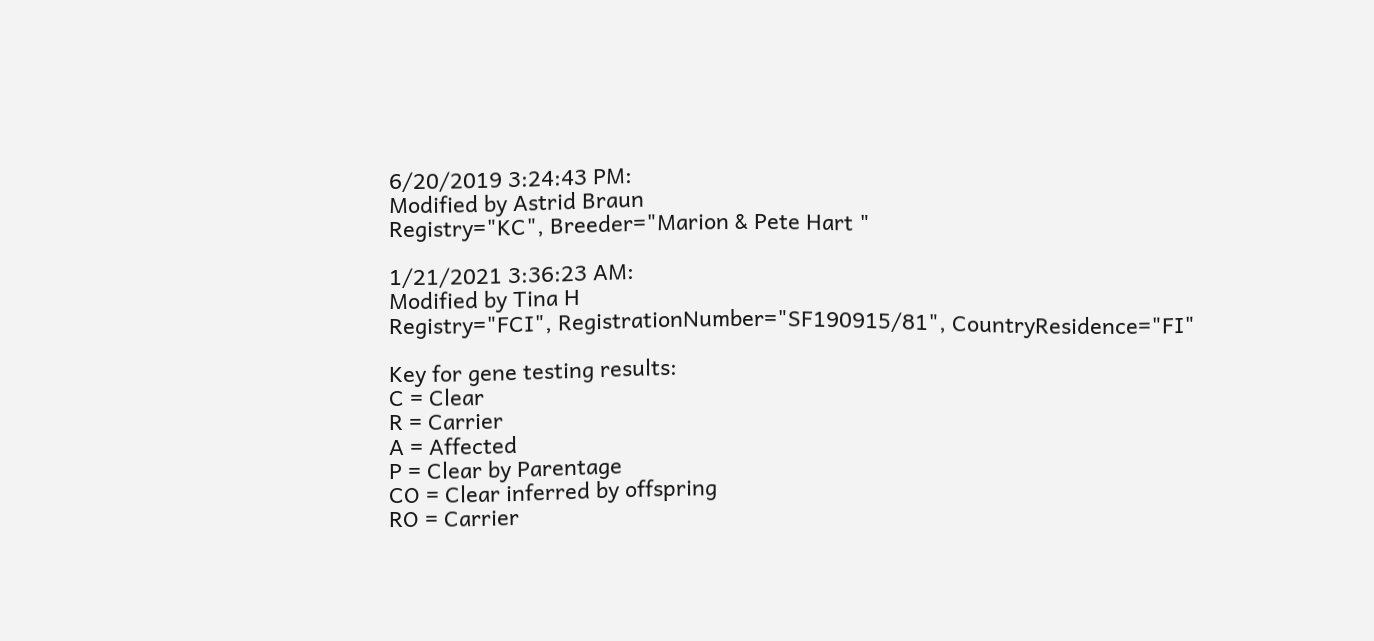6/20/2019 3:24:43 PM:
Modified by Astrid Braun
Registry="KC", Breeder="Marion & Pete Hart "

1/21/2021 3:36:23 AM:
Modified by Tina H
Registry="FCI", RegistrationNumber="SF190915/81", CountryResidence="FI"

Key for gene testing results:
C = Clear
R = Carrier
A = Affected
P = Clear by Parentage
CO = Clear inferred by offspring
RO = Carrier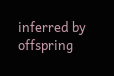inferred by offspring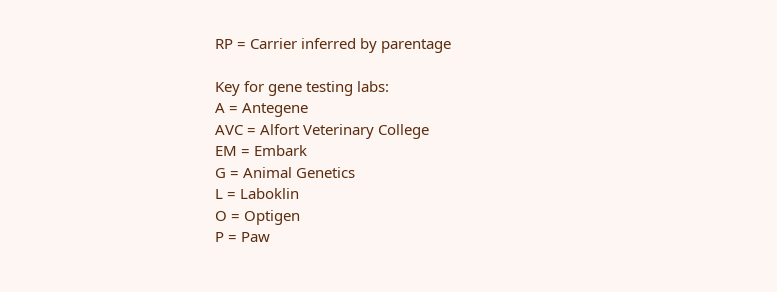RP = Carrier inferred by parentage

Key for gene testing labs:
A = Antegene
AVC = Alfort Veterinary College
EM = Embark
G = Animal Genetics
L = Laboklin
O = Optigen
P = Paw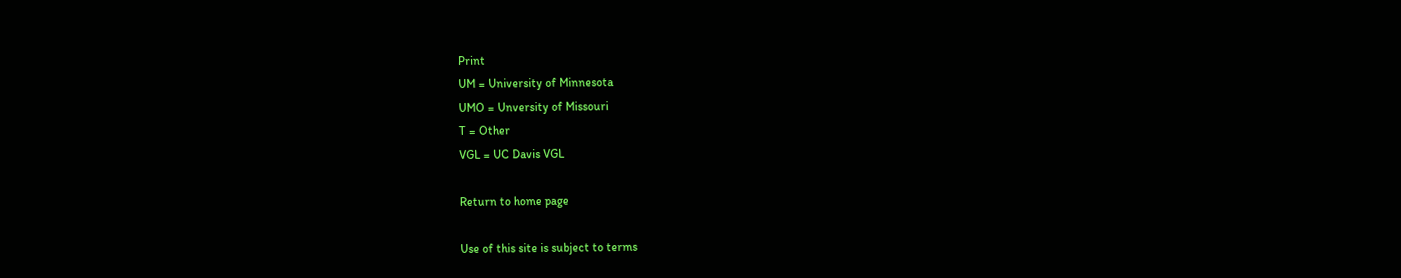Print
UM = University of Minnesota
UMO = Unversity of Missouri
T = Other
VGL = UC Davis VGL

Return to home page

Use of this site is subject to terms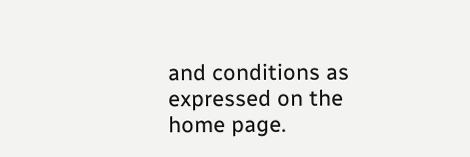and conditions as expressed on the home page.